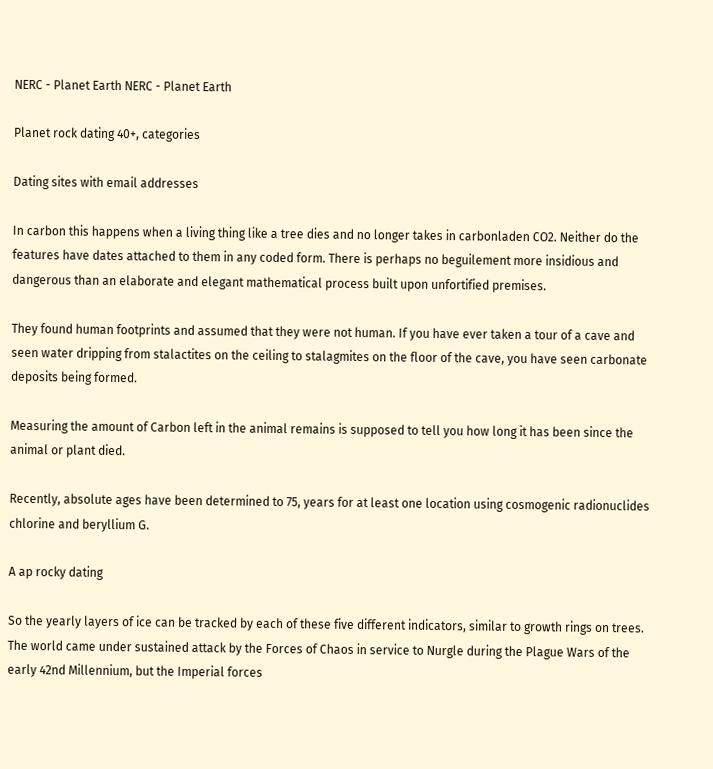NERC - Planet Earth NERC - Planet Earth

Planet rock dating 40+, categories

Dating sites with email addresses

In carbon this happens when a living thing like a tree dies and no longer takes in carbonladen CO2. Neither do the features have dates attached to them in any coded form. There is perhaps no beguilement more insidious and dangerous than an elaborate and elegant mathematical process built upon unfortified premises.

They found human footprints and assumed that they were not human. If you have ever taken a tour of a cave and seen water dripping from stalactites on the ceiling to stalagmites on the floor of the cave, you have seen carbonate deposits being formed.

Measuring the amount of Carbon left in the animal remains is supposed to tell you how long it has been since the animal or plant died.

Recently, absolute ages have been determined to 75, years for at least one location using cosmogenic radionuclides chlorine and beryllium G.

A ap rocky dating

So the yearly layers of ice can be tracked by each of these five different indicators, similar to growth rings on trees. The world came under sustained attack by the Forces of Chaos in service to Nurgle during the Plague Wars of the early 42nd Millennium, but the Imperial forces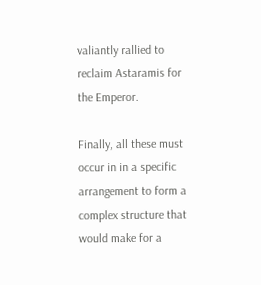valiantly rallied to reclaim Astaramis for the Emperor.

Finally, all these must occur in in a specific arrangement to form a complex structure that would make for a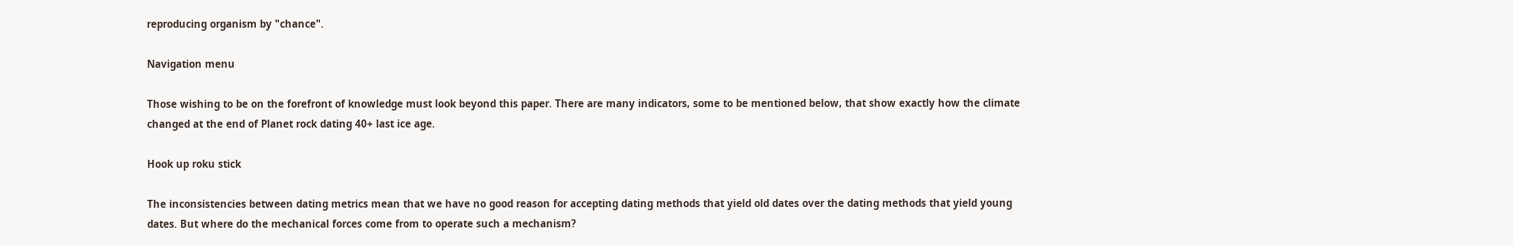reproducing organism by "chance".

Navigation menu

Those wishing to be on the forefront of knowledge must look beyond this paper. There are many indicators, some to be mentioned below, that show exactly how the climate changed at the end of Planet rock dating 40+ last ice age.

Hook up roku stick

The inconsistencies between dating metrics mean that we have no good reason for accepting dating methods that yield old dates over the dating methods that yield young dates. But where do the mechanical forces come from to operate such a mechanism?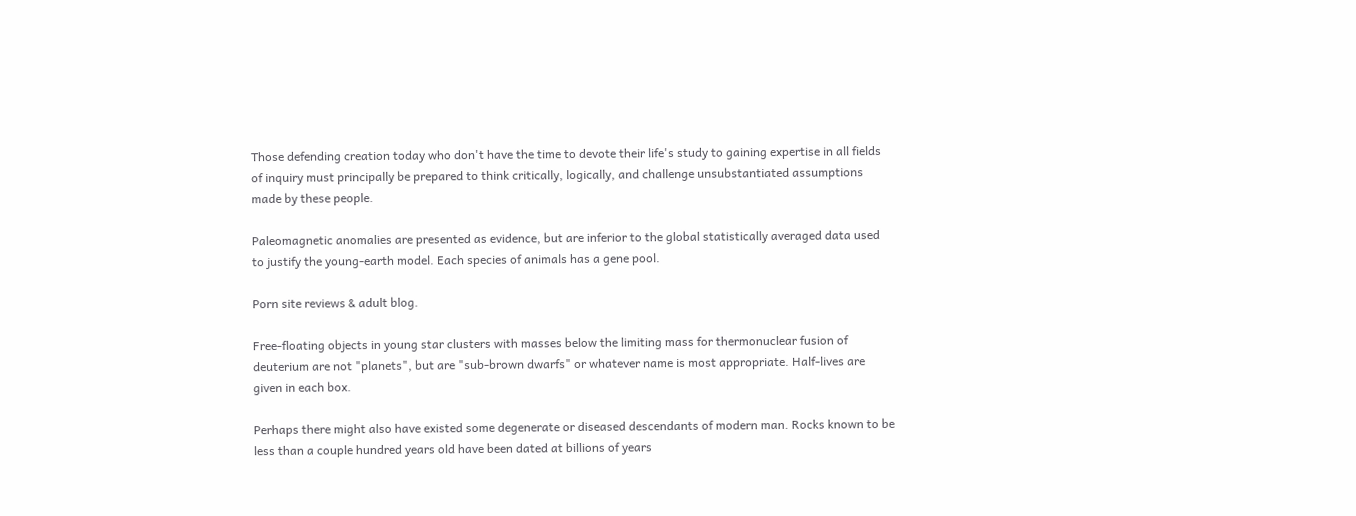Those defending creation today who don't have the time to devote their life's study to gaining expertise in all fields of inquiry must principally be prepared to think critically, logically, and challenge unsubstantiated assumptions made by these people.

Paleomagnetic anomalies are presented as evidence, but are inferior to the global statistically averaged data used to justify the young-earth model. Each species of animals has a gene pool.

Porn site reviews & adult blog.

Free-floating objects in young star clusters with masses below the limiting mass for thermonuclear fusion of deuterium are not "planets", but are "sub-brown dwarfs" or whatever name is most appropriate. Half-lives are given in each box.

Perhaps there might also have existed some degenerate or diseased descendants of modern man. Rocks known to be less than a couple hundred years old have been dated at billions of years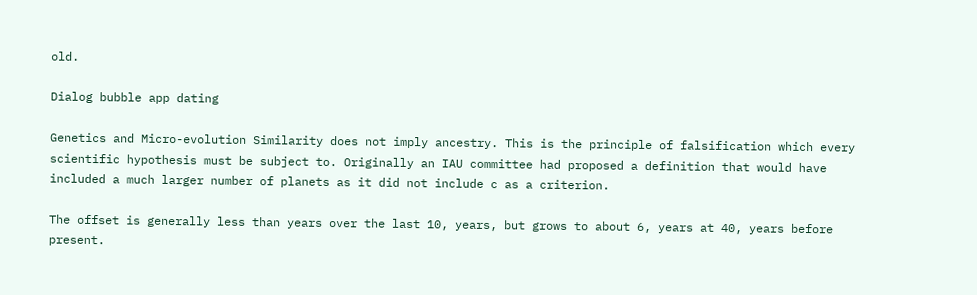old.

Dialog bubble app dating

Genetics and Micro-evolution Similarity does not imply ancestry. This is the principle of falsification which every scientific hypothesis must be subject to. Originally an IAU committee had proposed a definition that would have included a much larger number of planets as it did not include c as a criterion.

The offset is generally less than years over the last 10, years, but grows to about 6, years at 40, years before present.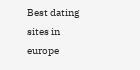Best dating sites in europe